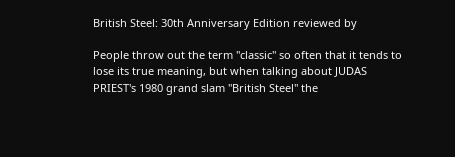British Steel: 30th Anniversary Edition reviewed by

People throw out the term "classic" so often that it tends to lose its true meaning, but when talking about JUDAS PRIEST's 1980 grand slam "British Steel" the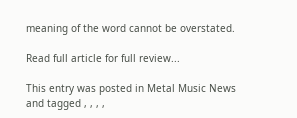meaning of the word cannot be overstated.

Read full article for full review...

This entry was posted in Metal Music News and tagged , , , ,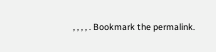, , , , . Bookmark the permalink.